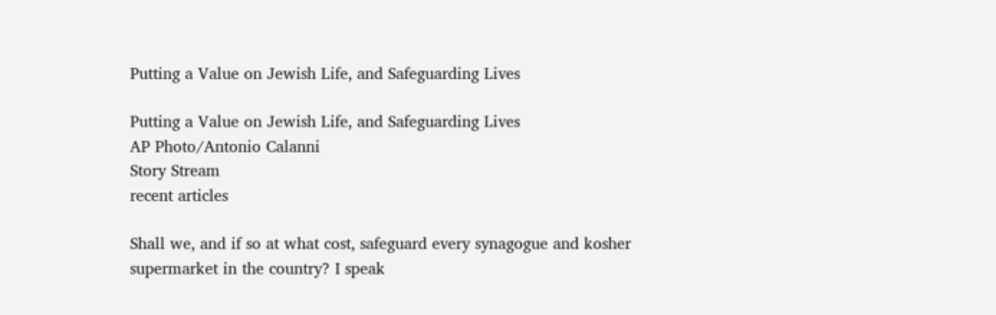Putting a Value on Jewish Life, and Safeguarding Lives

Putting a Value on Jewish Life, and Safeguarding Lives
AP Photo/Antonio Calanni
Story Stream
recent articles

Shall we, and if so at what cost, safeguard every synagogue and kosher supermarket in the country? I speak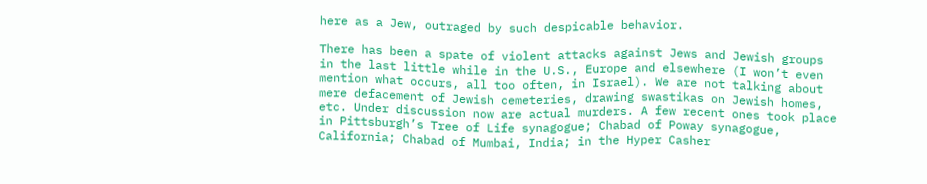here as a Jew, outraged by such despicable behavior.

There has been a spate of violent attacks against Jews and Jewish groups in the last little while in the U.S., Europe and elsewhere (I won’t even mention what occurs, all too often, in Israel). We are not talking about mere defacement of Jewish cemeteries, drawing swastikas on Jewish homes, etc. Under discussion now are actual murders. A few recent ones took place in Pittsburgh’s Tree of Life synagogue; Chabad of Poway synagogue, California; Chabad of Mumbai, India; in the Hyper Casher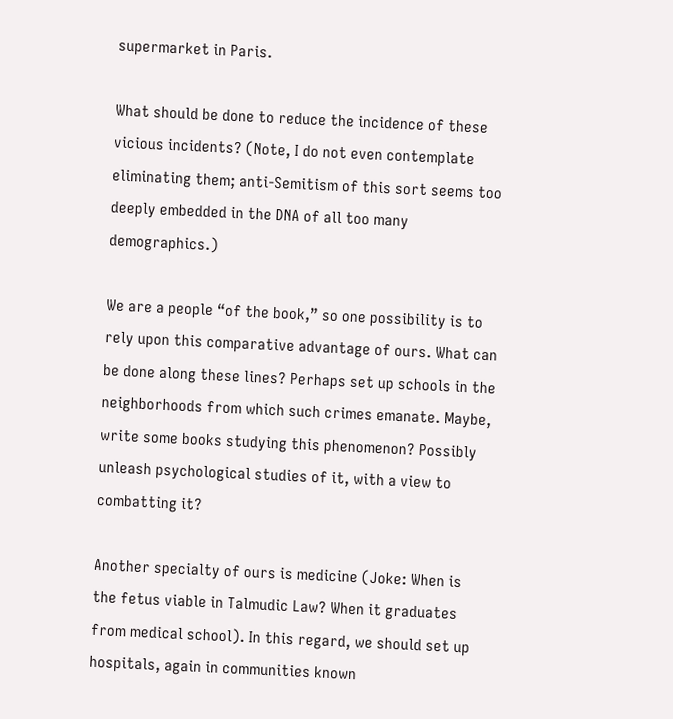supermarket in Paris.

What should be done to reduce the incidence of these vicious incidents? (Note, I do not even contemplate eliminating them; anti-Semitism of this sort seems too deeply embedded in the DNA of all too many demographics.)

We are a people “of the book,” so one possibility is to rely upon this comparative advantage of ours. What can be done along these lines? Perhaps set up schools in the neighborhoods from which such crimes emanate. Maybe, write some books studying this phenomenon? Possibly unleash psychological studies of it, with a view to combatting it?

Another specialty of ours is medicine (Joke: When is the fetus viable in Talmudic Law? When it graduates from medical school). In this regard, we should set up hospitals, again in communities known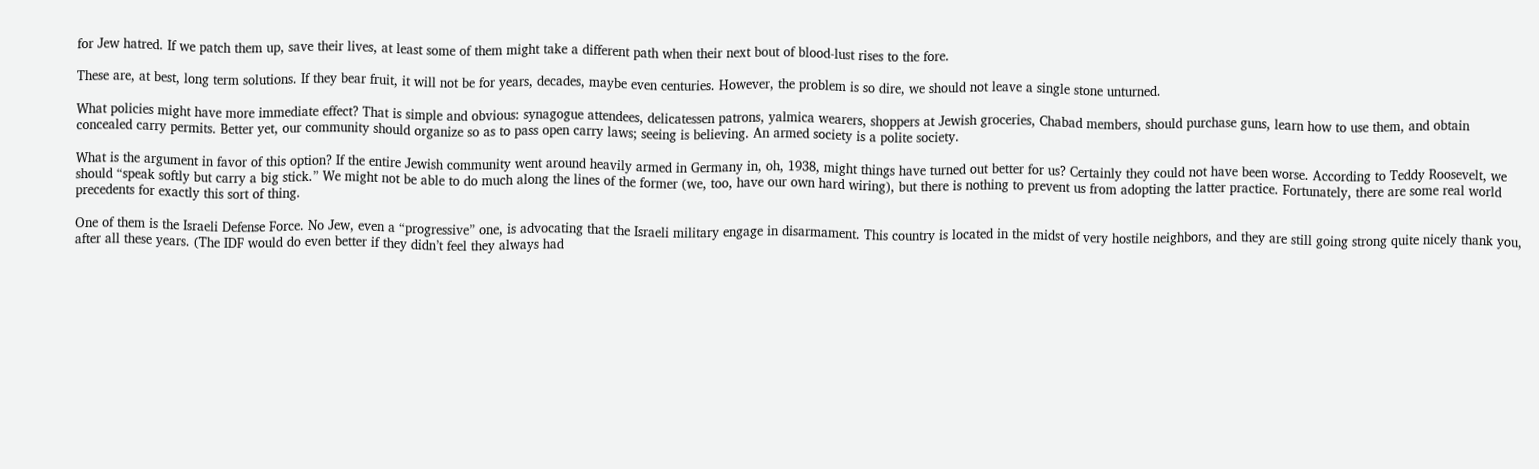for Jew hatred. If we patch them up, save their lives, at least some of them might take a different path when their next bout of blood-lust rises to the fore.

These are, at best, long term solutions. If they bear fruit, it will not be for years, decades, maybe even centuries. However, the problem is so dire, we should not leave a single stone unturned.

What policies might have more immediate effect? That is simple and obvious: synagogue attendees, delicatessen patrons, yalmica wearers, shoppers at Jewish groceries, Chabad members, should purchase guns, learn how to use them, and obtain concealed carry permits. Better yet, our community should organize so as to pass open carry laws; seeing is believing. An armed society is a polite society.

What is the argument in favor of this option? If the entire Jewish community went around heavily armed in Germany in, oh, 1938, might things have turned out better for us? Certainly they could not have been worse. According to Teddy Roosevelt, we should “speak softly but carry a big stick.” We might not be able to do much along the lines of the former (we, too, have our own hard wiring), but there is nothing to prevent us from adopting the latter practice. Fortunately, there are some real world precedents for exactly this sort of thing.

One of them is the Israeli Defense Force. No Jew, even a “progressive” one, is advocating that the Israeli military engage in disarmament. This country is located in the midst of very hostile neighbors, and they are still going strong quite nicely thank you, after all these years. (The IDF would do even better if they didn’t feel they always had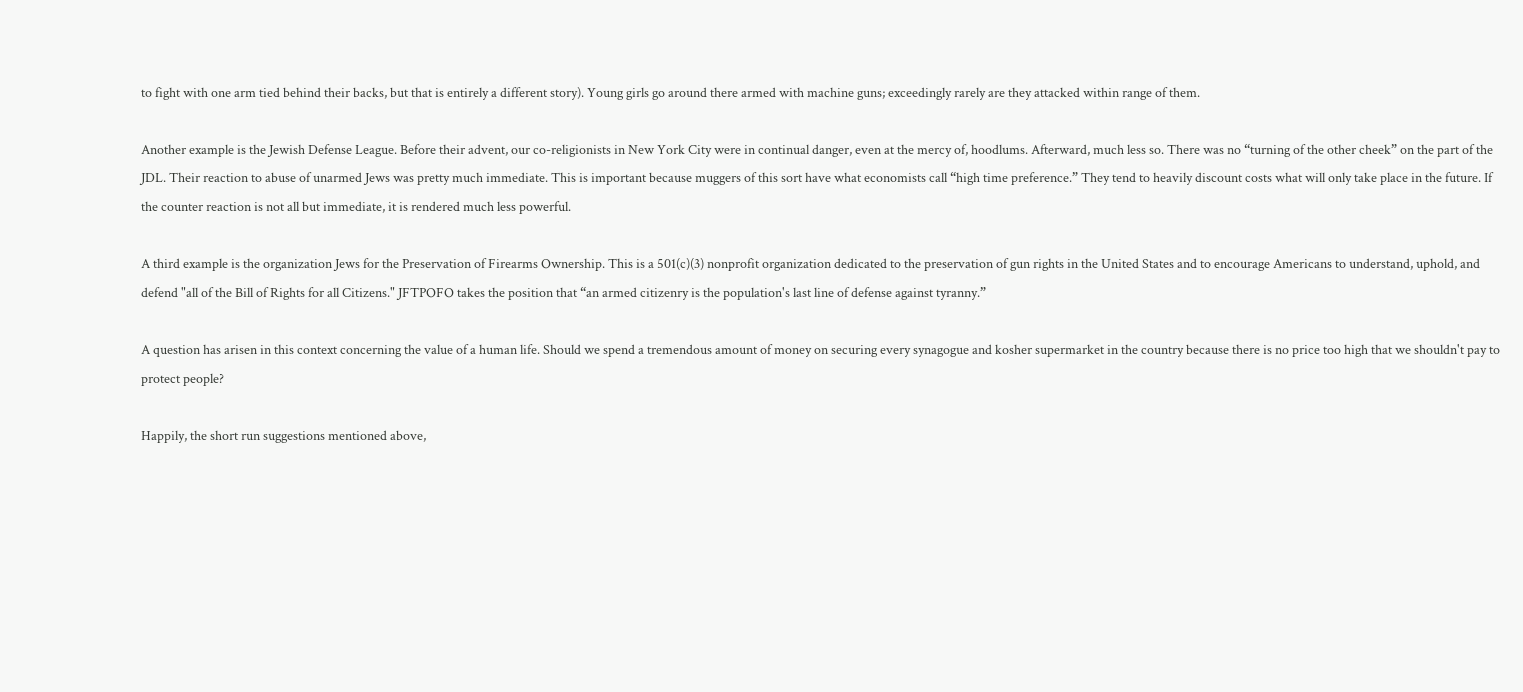to fight with one arm tied behind their backs, but that is entirely a different story). Young girls go around there armed with machine guns; exceedingly rarely are they attacked within range of them.

Another example is the Jewish Defense League. Before their advent, our co-religionists in New York City were in continual danger, even at the mercy of, hoodlums. Afterward, much less so. There was no “turning of the other cheek” on the part of the JDL. Their reaction to abuse of unarmed Jews was pretty much immediate. This is important because muggers of this sort have what economists call “high time preference.” They tend to heavily discount costs what will only take place in the future. If the counter reaction is not all but immediate, it is rendered much less powerful.

A third example is the organization Jews for the Preservation of Firearms Ownership. This is a 501(c)(3) nonprofit organization dedicated to the preservation of gun rights in the United States and to encourage Americans to understand, uphold, and defend "all of the Bill of Rights for all Citizens." JFTPOFO takes the position that “an armed citizenry is the population's last line of defense against tyranny.”

A question has arisen in this context concerning the value of a human life. Should we spend a tremendous amount of money on securing every synagogue and kosher supermarket in the country because there is no price too high that we shouldn't pay to protect people?

Happily, the short run suggestions mentioned above,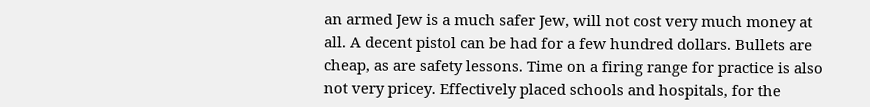an armed Jew is a much safer Jew, will not cost very much money at all. A decent pistol can be had for a few hundred dollars. Bullets are cheap, as are safety lessons. Time on a firing range for practice is also not very pricey. Effectively placed schools and hospitals, for the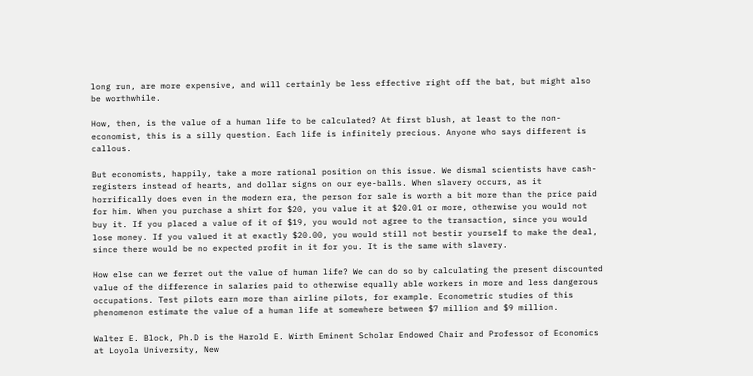long run, are more expensive, and will certainly be less effective right off the bat, but might also be worthwhile.

How, then, is the value of a human life to be calculated? At first blush, at least to the non-economist, this is a silly question. Each life is infinitely precious. Anyone who says different is callous.

But economists, happily, take a more rational position on this issue. We dismal scientists have cash-registers instead of hearts, and dollar signs on our eye-balls. When slavery occurs, as it horrifically does even in the modern era, the person for sale is worth a bit more than the price paid for him. When you purchase a shirt for $20, you value it at $20.01 or more, otherwise you would not buy it. If you placed a value of it of $19, you would not agree to the transaction, since you would lose money. If you valued it at exactly $20.00, you would still not bestir yourself to make the deal, since there would be no expected profit in it for you. It is the same with slavery.

How else can we ferret out the value of human life? We can do so by calculating the present discounted value of the difference in salaries paid to otherwise equally able workers in more and less dangerous occupations. Test pilots earn more than airline pilots, for example. Econometric studies of this phenomenon estimate the value of a human life at somewhere between $7 million and $9 million.

Walter E. Block, Ph.D is the Harold E. Wirth Eminent Scholar Endowed Chair and Professor of Economics at Loyola University, New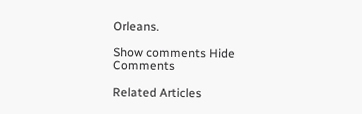Orleans.

Show comments Hide Comments

Related Articles